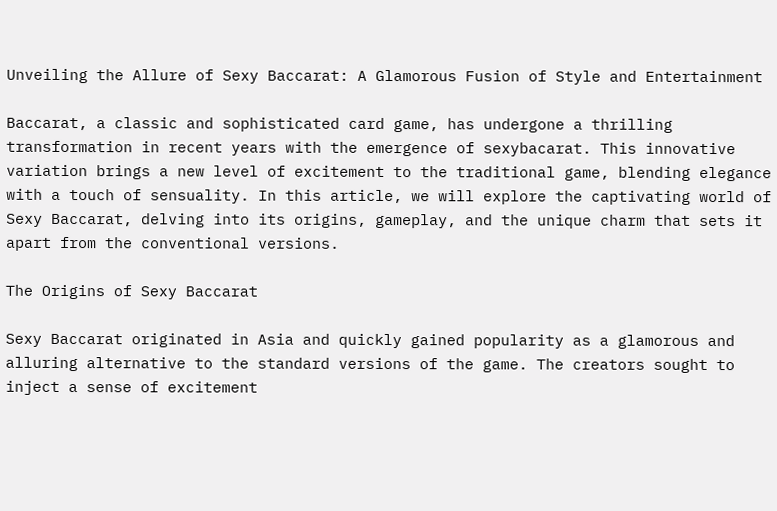Unveiling the Allure of Sexy Baccarat: A Glamorous Fusion of Style and Entertainment

Baccarat, a classic and sophisticated card game, has undergone a thrilling transformation in recent years with the emergence of sexybacarat. This innovative variation brings a new level of excitement to the traditional game, blending elegance with a touch of sensuality. In this article, we will explore the captivating world of Sexy Baccarat, delving into its origins, gameplay, and the unique charm that sets it apart from the conventional versions.

The Origins of Sexy Baccarat

Sexy Baccarat originated in Asia and quickly gained popularity as a glamorous and alluring alternative to the standard versions of the game. The creators sought to inject a sense of excitement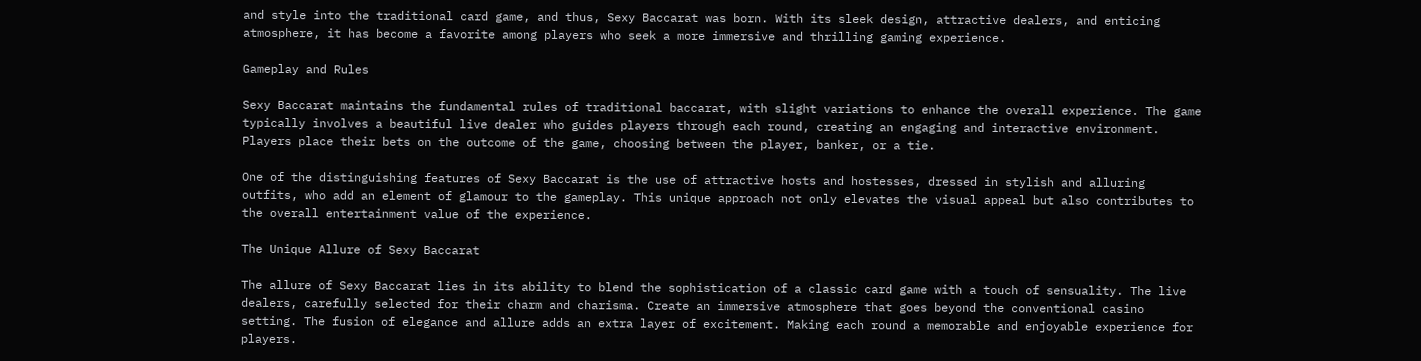and style into the traditional card game, and thus, Sexy Baccarat was born. With its sleek design, attractive dealers, and enticing atmosphere, it has become a favorite among players who seek a more immersive and thrilling gaming experience.

Gameplay and Rules

Sexy Baccarat maintains the fundamental rules of traditional baccarat, with slight variations to enhance the overall experience. The game typically involves a beautiful live dealer who guides players through each round, creating an engaging and interactive environment. Players place their bets on the outcome of the game, choosing between the player, banker, or a tie.

One of the distinguishing features of Sexy Baccarat is the use of attractive hosts and hostesses, dressed in stylish and alluring outfits, who add an element of glamour to the gameplay. This unique approach not only elevates the visual appeal but also contributes to the overall entertainment value of the experience.

The Unique Allure of Sexy Baccarat

The allure of Sexy Baccarat lies in its ability to blend the sophistication of a classic card game with a touch of sensuality. The live dealers, carefully selected for their charm and charisma. Create an immersive atmosphere that goes beyond the conventional casino setting. The fusion of elegance and allure adds an extra layer of excitement. Making each round a memorable and enjoyable experience for players.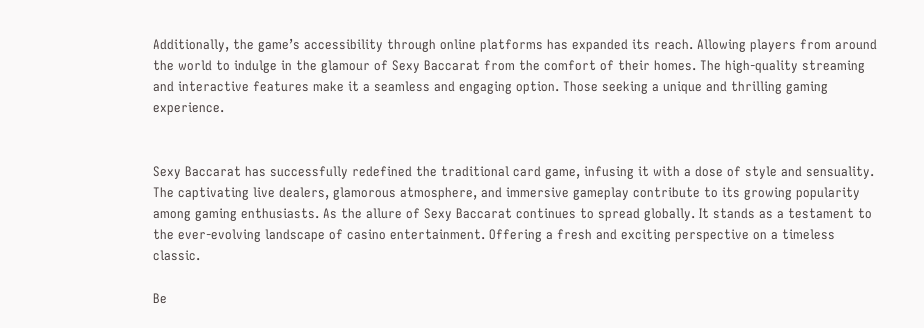Additionally, the game’s accessibility through online platforms has expanded its reach. Allowing players from around the world to indulge in the glamour of Sexy Baccarat from the comfort of their homes. The high-quality streaming and interactive features make it a seamless and engaging option. Those seeking a unique and thrilling gaming experience.


Sexy Baccarat has successfully redefined the traditional card game, infusing it with a dose of style and sensuality. The captivating live dealers, glamorous atmosphere, and immersive gameplay contribute to its growing popularity among gaming enthusiasts. As the allure of Sexy Baccarat continues to spread globally. It stands as a testament to the ever-evolving landscape of casino entertainment. Offering a fresh and exciting perspective on a timeless classic.

Be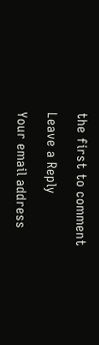the first to comment

Leave a Reply

Your email address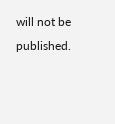will not be published.